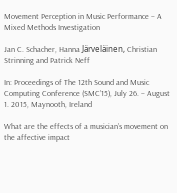Movement Perception in Music Performance – A Mixed Methods Investigation

Jan C. Schacher, Hanna Järveläinen, Christian Strinning and Patrick Neff

In: Proceedings of The 12th Sound and Music Computing Conference (SMC’15), July 26. – August 1. 2015, Maynooth, Ireland

What are the effects of a musician’s movement on the affective impact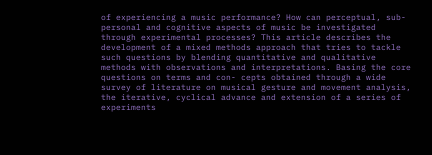of experiencing a music performance? How can perceptual, sub-personal and cognitive aspects of music be investigated through experimental processes? This article describes the development of a mixed methods approach that tries to tackle such questions by blending quantitative and qualitative methods with observations and interpretations. Basing the core questions on terms and con- cepts obtained through a wide survey of literature on musical gesture and movement analysis, the iterative, cyclical advance and extension of a series of experiments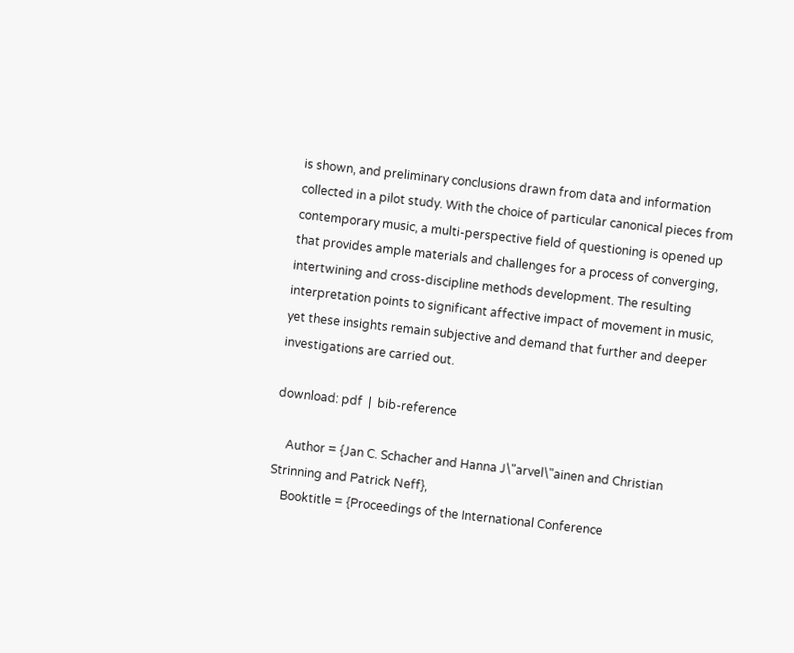is shown, and preliminary conclusions drawn from data and information collected in a pilot study. With the choice of particular canonical pieces from contemporary music, a multi-perspective field of questioning is opened up that provides ample materials and challenges for a process of converging, intertwining and cross-discipline methods development. The resulting interpretation points to significant affective impact of movement in music, yet these insights remain subjective and demand that further and deeper investigations are carried out.

download: pdf  |  bib-reference

    Author = {Jan C. Schacher and Hanna J\"arvel\"ainen and Christian Strinning and Patrick Neff},
    Booktitle = {Proceedings of the International Conference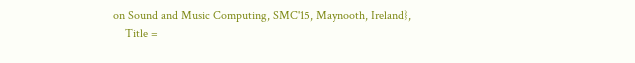on Sound and Music Computing, SMC'15, Maynooth, Ireland},
    Title =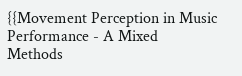{{Movement Perception in Music Performance - A Mixed Methods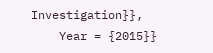Investigation}},
    Year = {2015}}